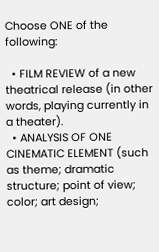Choose ONE of the following:

  • FILM REVIEW of a new theatrical release (in other words, playing currently in a theater).
  • ANALYSIS OF ONE CINEMATIC ELEMENT (such as theme; dramatic structure; point of view; color; art design;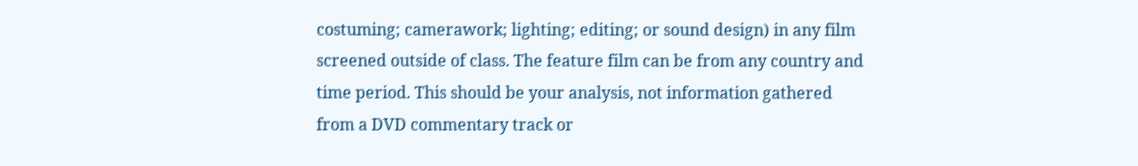costuming; camerawork; lighting; editing; or sound design) in any film screened outside of class. The feature film can be from any country and time period. This should be your analysis, not information gathered from a DVD commentary track or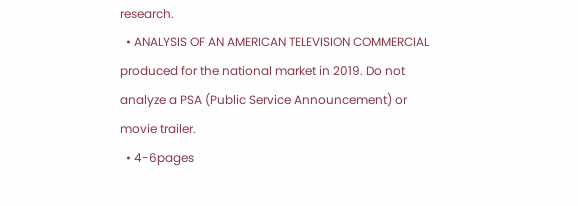research.
  • ANALYSIS OF AN AMERICAN TELEVISION COMMERCIAL produced for the national market in 2019. Do not analyze a PSA (Public Service Announcement) or movie trailer.
  • 4-6pages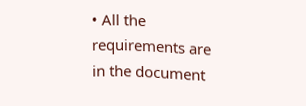• All the requirements are in the document